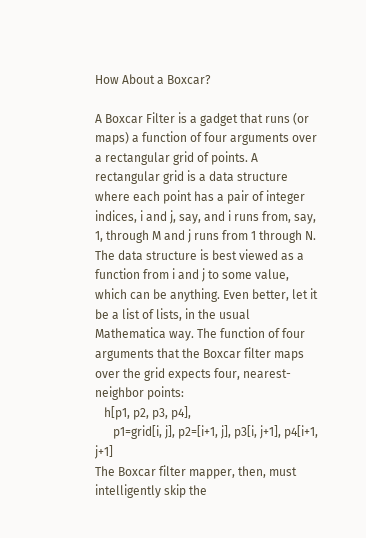How About a Boxcar?

A Boxcar Filter is a gadget that runs (or maps) a function of four arguments over a rectangular grid of points. A rectangular grid is a data structure where each point has a pair of integer indices, i and j, say, and i runs from, say, 1, through M and j runs from 1 through N. The data structure is best viewed as a function from i and j to some value, which can be anything. Even better, let it be a list of lists, in the usual Mathematica way. The function of four arguments that the Boxcar filter maps over the grid expects four, nearest-neighbor points:
   h[p1, p2, p3, p4],
      p1=grid[i, j], p2=[i+1, j], p3[i, j+1], p4[i+1, j+1]
The Boxcar filter mapper, then, must intelligently skip the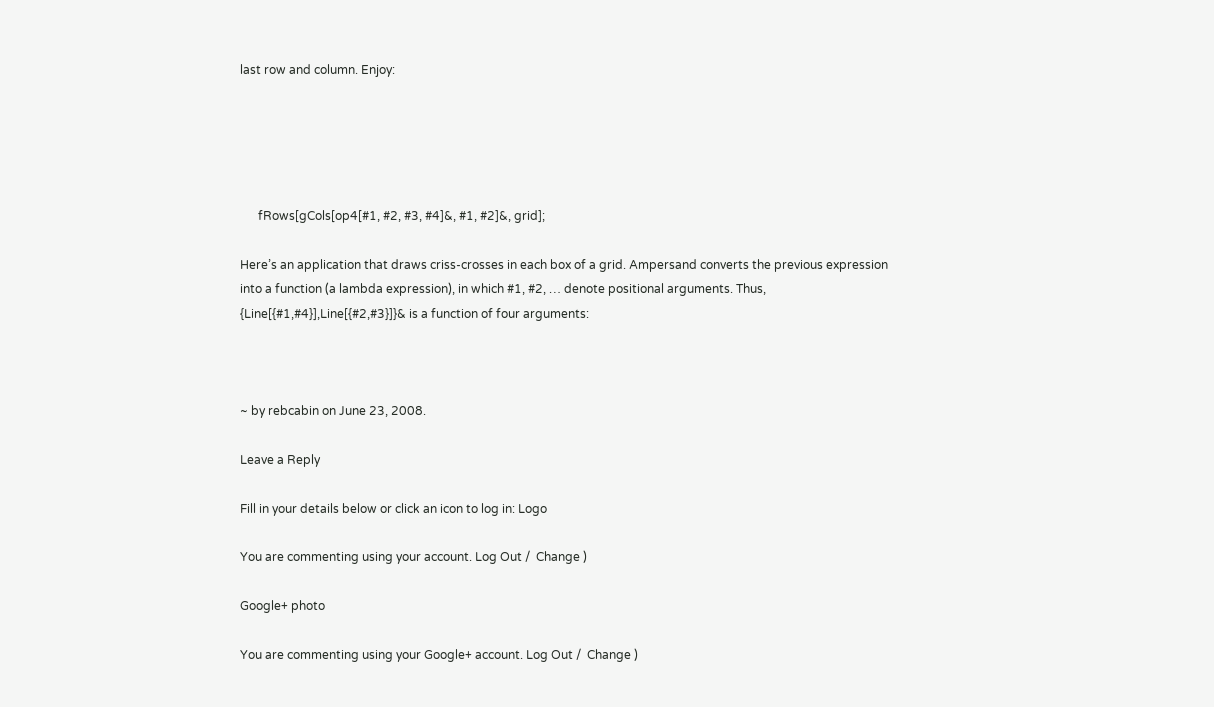last row and column. Enjoy:





      fRows[gCols[op4[#1, #2, #3, #4]&, #1, #2]&, grid];

Here’s an application that draws criss-crosses in each box of a grid. Ampersand converts the previous expression into a function (a lambda expression), in which #1, #2, … denote positional arguments. Thus, {Line[{#1,#4}],Line[{#2,#3}]}& is a function of four arguments:



~ by rebcabin on June 23, 2008.

Leave a Reply

Fill in your details below or click an icon to log in: Logo

You are commenting using your account. Log Out /  Change )

Google+ photo

You are commenting using your Google+ account. Log Out /  Change )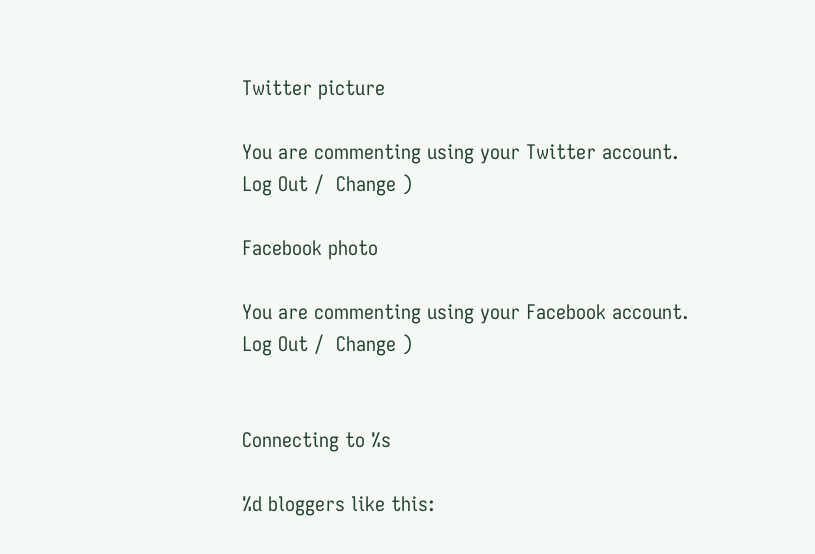Twitter picture

You are commenting using your Twitter account. Log Out /  Change )

Facebook photo

You are commenting using your Facebook account. Log Out /  Change )


Connecting to %s

%d bloggers like this: